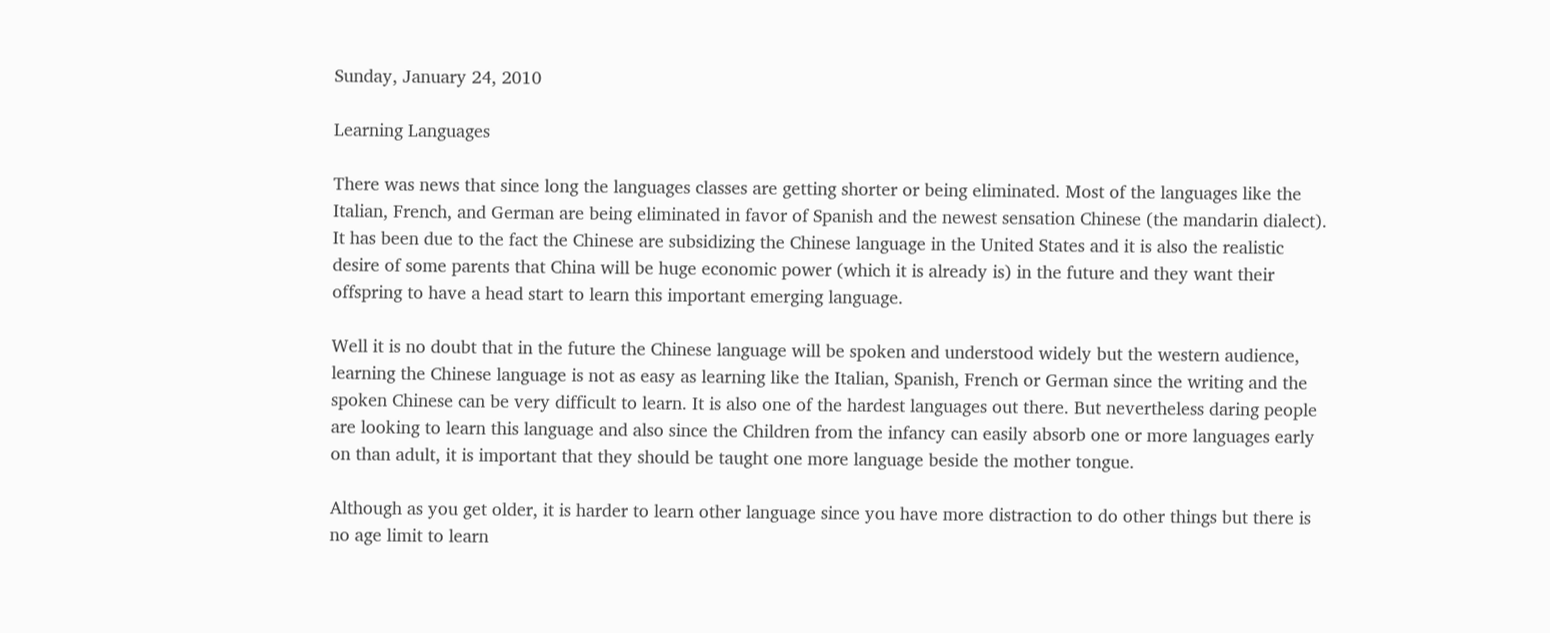Sunday, January 24, 2010

Learning Languages

There was news that since long the languages classes are getting shorter or being eliminated. Most of the languages like the Italian, French, and German are being eliminated in favor of Spanish and the newest sensation Chinese (the mandarin dialect). It has been due to the fact the Chinese are subsidizing the Chinese language in the United States and it is also the realistic desire of some parents that China will be huge economic power (which it is already is) in the future and they want their offspring to have a head start to learn this important emerging language.

Well it is no doubt that in the future the Chinese language will be spoken and understood widely but the western audience, learning the Chinese language is not as easy as learning like the Italian, Spanish, French or German since the writing and the spoken Chinese can be very difficult to learn. It is also one of the hardest languages out there. But nevertheless daring people are looking to learn this language and also since the Children from the infancy can easily absorb one or more languages early on than adult, it is important that they should be taught one more language beside the mother tongue.

Although as you get older, it is harder to learn other language since you have more distraction to do other things but there is no age limit to learn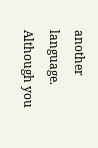another language. Although you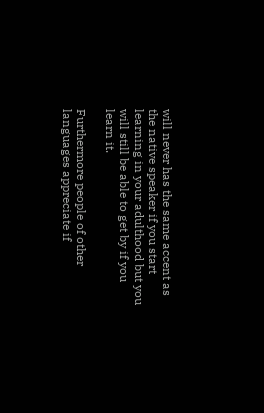will never has the same accent as the native speaker if you start learning in your adulthood but you will still be able to get by if you learn it.

Furthermore people of other languages appreciate if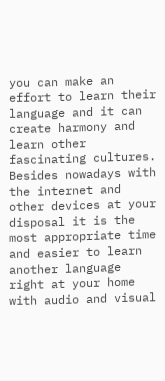you can make an effort to learn their language and it can create harmony and learn other fascinating cultures. Besides nowadays with the internet and other devices at your disposal it is the most appropriate time and easier to learn another language right at your home with audio and visual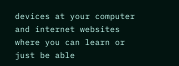devices at your computer and internet websites where you can learn or just be able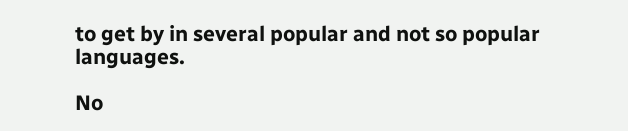to get by in several popular and not so popular languages.

No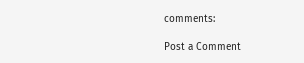comments:

Post a Comment